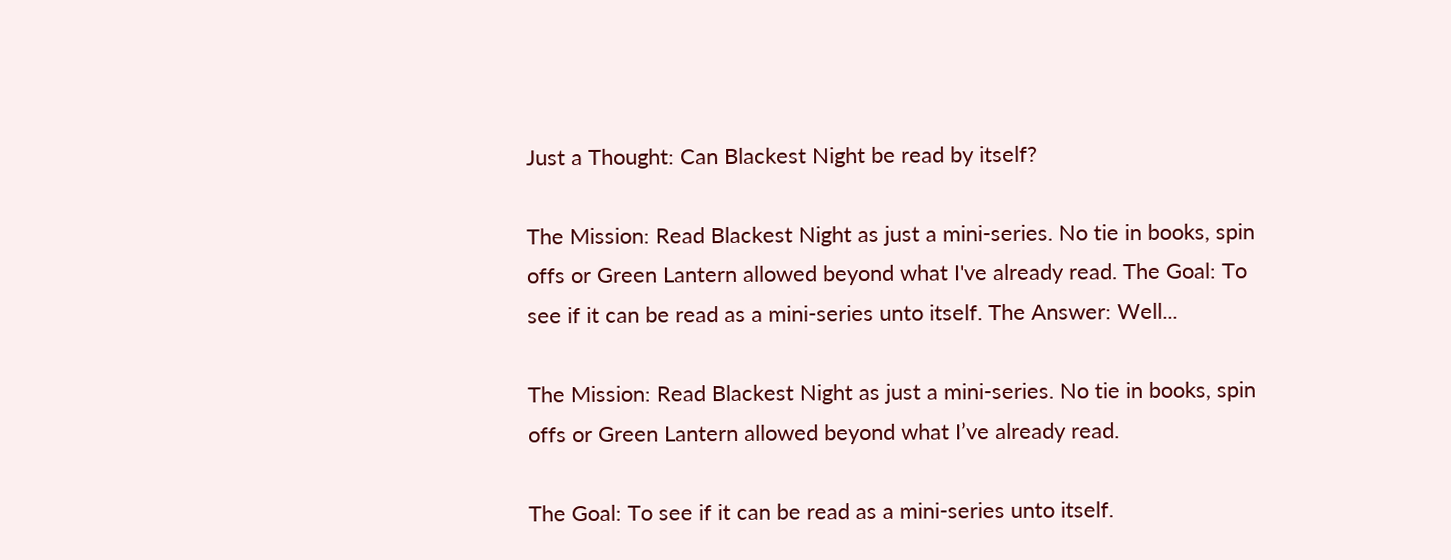Just a Thought: Can Blackest Night be read by itself?

The Mission: Read Blackest Night as just a mini-series. No tie in books, spin offs or Green Lantern allowed beyond what I've already read. The Goal: To see if it can be read as a mini-series unto itself. The Answer: Well...

The Mission: Read Blackest Night as just a mini-series. No tie in books, spin offs or Green Lantern allowed beyond what I’ve already read.

The Goal: To see if it can be read as a mini-series unto itself.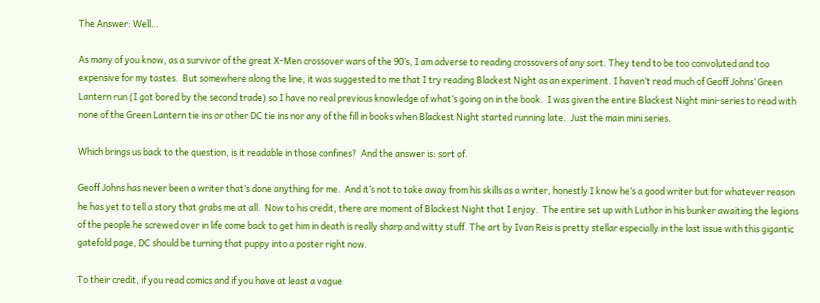The Answer: Well…

As many of you know, as a survivor of the great X-Men crossover wars of the 90’s, I am adverse to reading crossovers of any sort. They tend to be too convoluted and too expensive for my tastes.  But somewhere along the line, it was suggested to me that I try reading Blackest Night as an experiment. I haven’t read much of Geoff Johns’ Green Lantern run (I got bored by the second trade) so I have no real previous knowledge of what’s going on in the book.  I was given the entire Blackest Night mini-series to read with none of the Green Lantern tie ins or other DC tie ins nor any of the fill in books when Blackest Night started running late.  Just the main mini series.

Which brings us back to the question, is it readable in those confines?  And the answer is: sort of.

Geoff Johns has never been a writer that’s done anything for me.  And it’s not to take away from his skills as a writer, honestly I know he’s a good writer but for whatever reason he has yet to tell a story that grabs me at all.  Now to his credit, there are moment of Blackest Night that I enjoy.  The entire set up with Luthor in his bunker awaiting the legions of the people he screwed over in life come back to get him in death is really sharp and witty stuff. The art by Ivan Reis is pretty stellar especially in the last issue with this gigantic gatefold page, DC should be turning that puppy into a poster right now.

To their credit, if you read comics and if you have at least a vague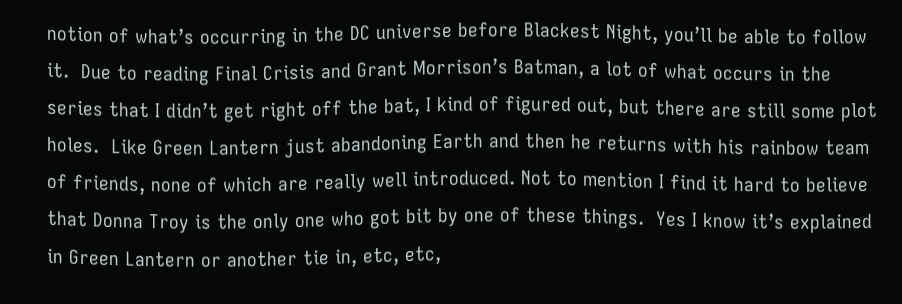notion of what’s occurring in the DC universe before Blackest Night, you’ll be able to follow it.  Due to reading Final Crisis and Grant Morrison’s Batman, a lot of what occurs in the series that I didn’t get right off the bat, I kind of figured out, but there are still some plot holes.  Like Green Lantern just abandoning Earth and then he returns with his rainbow team of friends, none of which are really well introduced. Not to mention I find it hard to believe that Donna Troy is the only one who got bit by one of these things.  Yes I know it’s explained in Green Lantern or another tie in, etc, etc,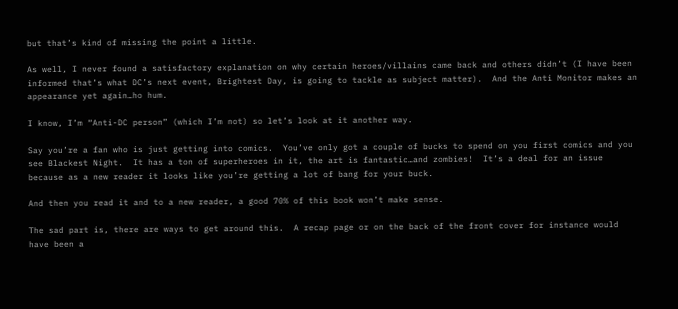but that’s kind of missing the point a little.

As well, I never found a satisfactory explanation on why certain heroes/villains came back and others didn’t (I have been informed that’s what DC’s next event, Brightest Day, is going to tackle as subject matter).  And the Anti Monitor makes an appearance yet again…ho hum.

I know, I’m “Anti-DC person” (which I’m not) so let’s look at it another way.

Say you’re a fan who is just getting into comics.  You’ve only got a couple of bucks to spend on you first comics and you see Blackest Night.  It has a ton of superheroes in it, the art is fantastic…and zombies!  It’s a deal for an issue because as a new reader it looks like you’re getting a lot of bang for your buck.

And then you read it and to a new reader, a good 70% of this book won’t make sense.

The sad part is, there are ways to get around this.  A recap page or on the back of the front cover for instance would have been a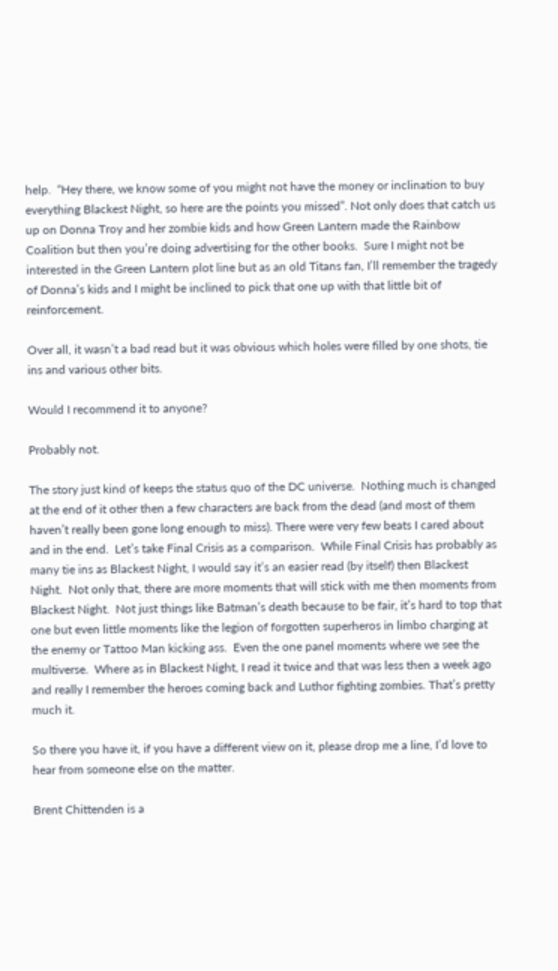help.  “Hey there, we know some of you might not have the money or inclination to buy everything Blackest Night, so here are the points you missed”. Not only does that catch us up on Donna Troy and her zombie kids and how Green Lantern made the Rainbow Coalition but then you’re doing advertising for the other books.  Sure I might not be interested in the Green Lantern plot line but as an old Titans fan, I’ll remember the tragedy of Donna’s kids and I might be inclined to pick that one up with that little bit of reinforcement.

Over all, it wasn’t a bad read but it was obvious which holes were filled by one shots, tie ins and various other bits.

Would I recommend it to anyone?

Probably not.

The story just kind of keeps the status quo of the DC universe.  Nothing much is changed at the end of it other then a few characters are back from the dead (and most of them haven’t really been gone long enough to miss). There were very few beats I cared about and in the end.  Let’s take Final Crisis as a comparison.  While Final Crisis has probably as many tie ins as Blackest Night, I would say it’s an easier read (by itself) then Blackest Night.  Not only that, there are more moments that will stick with me then moments from Blackest Night.  Not just things like Batman’s death because to be fair, it’s hard to top that one but even little moments like the legion of forgotten superheros in limbo charging at the enemy or Tattoo Man kicking ass.  Even the one panel moments where we see the multiverse.  Where as in Blackest Night, I read it twice and that was less then a week ago and really I remember the heroes coming back and Luthor fighting zombies. That’s pretty much it.

So there you have it, if you have a different view on it, please drop me a line, I’d love to hear from someone else on the matter.

Brent Chittenden is a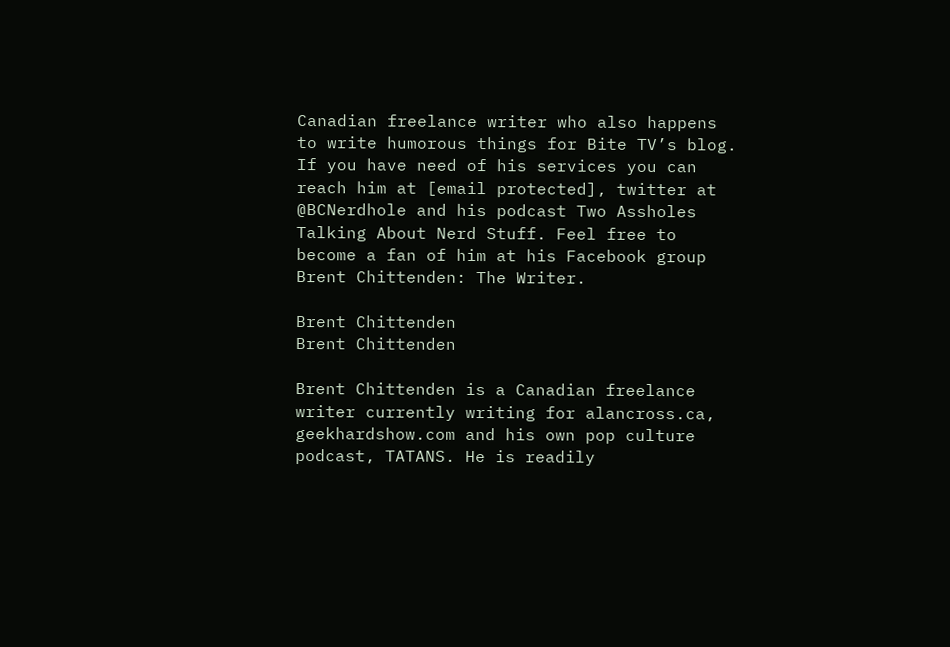Canadian freelance writer who also happens to write humorous things for Bite TV’s blog. If you have need of his services you can reach him at [email protected], twitter at @BCNerdhole and his podcast Two Assholes Talking About Nerd Stuff. Feel free to become a fan of him at his Facebook group Brent Chittenden: The Writer.

Brent Chittenden
Brent Chittenden

Brent Chittenden is a Canadian freelance writer currently writing for alancross.ca, geekhardshow.com and his own pop culture podcast, TATANS. He is readily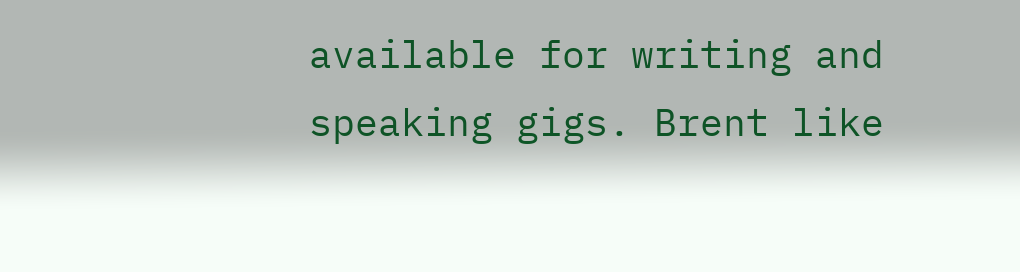available for writing and speaking gigs. Brent like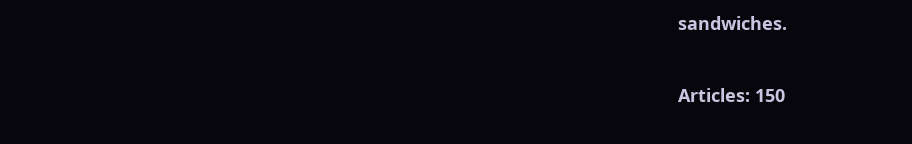sandwiches.

Articles: 150